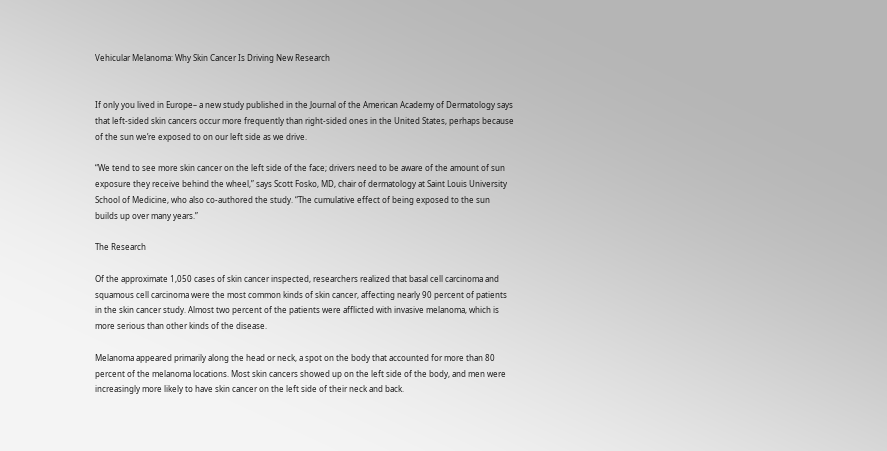Vehicular Melanoma: Why Skin Cancer Is Driving New Research


If only you lived in Europe– a new study published in the Journal of the American Academy of Dermatology says that left-sided skin cancers occur more frequently than right-sided ones in the United States, perhaps because of the sun we’re exposed to on our left side as we drive.

“We tend to see more skin cancer on the left side of the face; drivers need to be aware of the amount of sun exposure they receive behind the wheel,” says Scott Fosko, MD, chair of dermatology at Saint Louis University School of Medicine, who also co-authored the study. “The cumulative effect of being exposed to the sun builds up over many years.”

The Research

Of the approximate 1,050 cases of skin cancer inspected, researchers realized that basal cell carcinoma and squamous cell carcinoma were the most common kinds of skin cancer, affecting nearly 90 percent of patients in the skin cancer study. Almost two percent of the patients were afflicted with invasive melanoma, which is more serious than other kinds of the disease.

Melanoma appeared primarily along the head or neck, a spot on the body that accounted for more than 80 percent of the melanoma locations. Most skin cancers showed up on the left side of the body, and men were increasingly more likely to have skin cancer on the left side of their neck and back.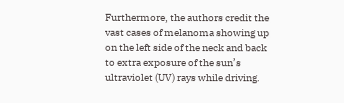Furthermore, the authors credit the vast cases of melanoma showing up on the left side of the neck and back to extra exposure of the sun’s ultraviolet (UV) rays while driving.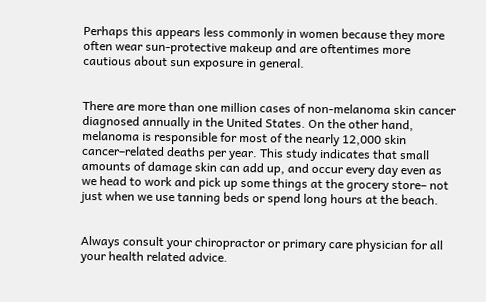Perhaps this appears less commonly in women because they more often wear sun-protective makeup and are oftentimes more cautious about sun exposure in general.


There are more than one million cases of non-melanoma skin cancer diagnosed annually in the United States. On the other hand, melanoma is responsible for most of the nearly 12,000 skin cancer–related deaths per year. This study indicates that small amounts of damage skin can add up, and occur every day even as we head to work and pick up some things at the grocery store– not just when we use tanning beds or spend long hours at the beach.


Always consult your chiropractor or primary care physician for all your health related advice.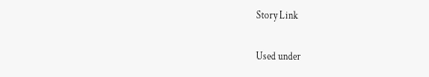Story Link

Used under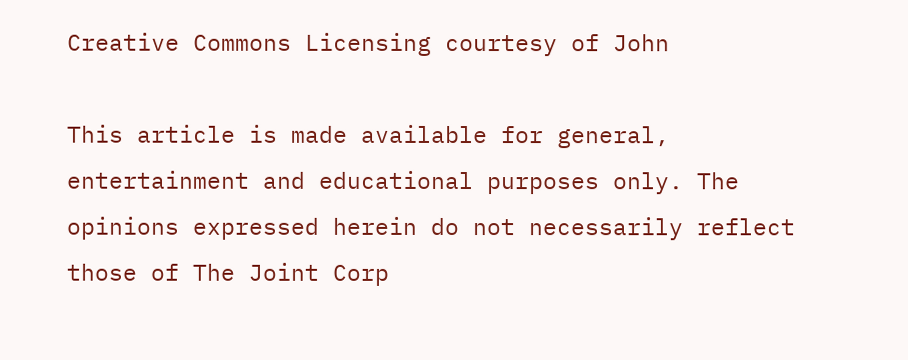Creative Commons Licensing courtesy of John

This article is made available for general, entertainment and educational purposes only. The opinions expressed herein do not necessarily reflect those of The Joint Corp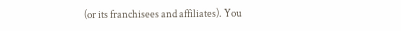(or its franchisees and affiliates). You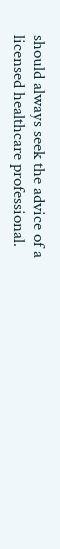should always seek the advice of a licensed healthcare professional.